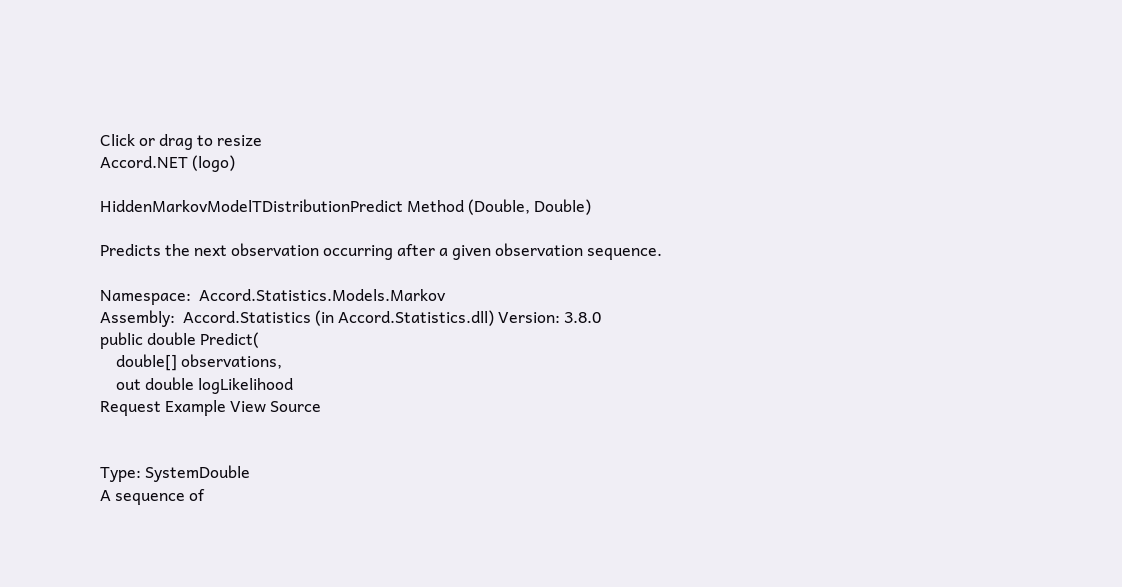Click or drag to resize
Accord.NET (logo)

HiddenMarkovModelTDistributionPredict Method (Double, Double)

Predicts the next observation occurring after a given observation sequence.

Namespace:  Accord.Statistics.Models.Markov
Assembly:  Accord.Statistics (in Accord.Statistics.dll) Version: 3.8.0
public double Predict(
    double[] observations,
    out double logLikelihood
Request Example View Source


Type: SystemDouble
A sequence of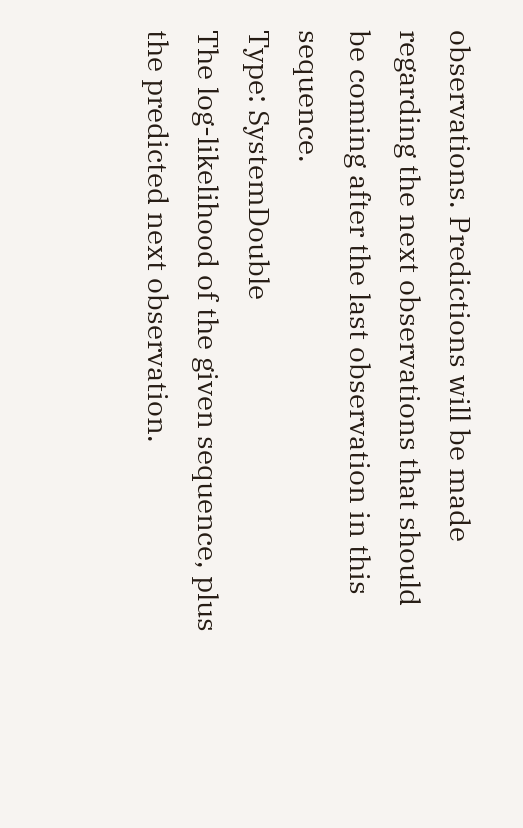observations. Predictions will be made regarding the next observations that should be coming after the last observation in this sequence.
Type: SystemDouble
The log-likelihood of the given sequence, plus the predicted next observation.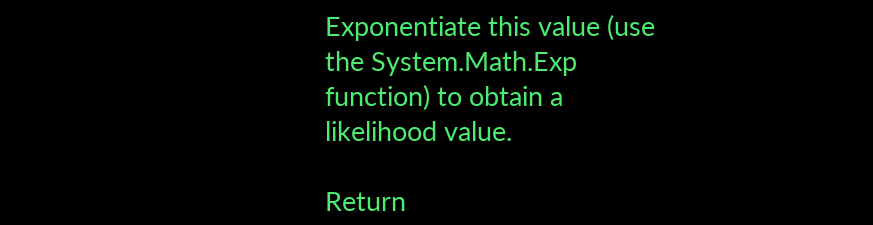Exponentiate this value (use the System.Math.Exp function) to obtain a likelihood value.

Return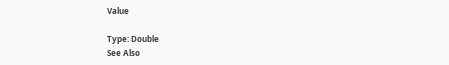Value

Type: Double
See Also